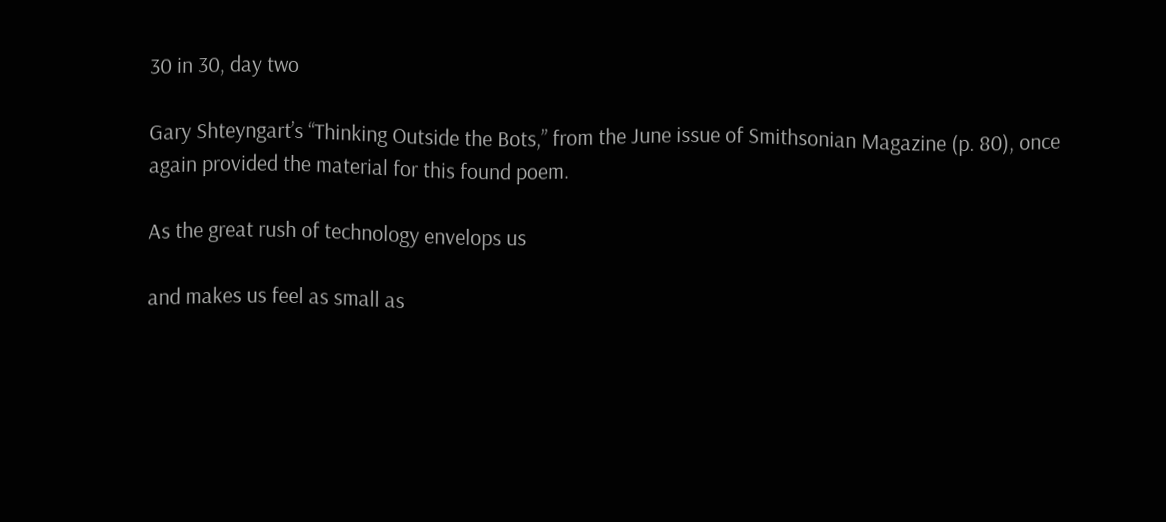30 in 30, day two

Gary Shteyngart’s “Thinking Outside the Bots,” from the June issue of Smithsonian Magazine (p. 80), once again provided the material for this found poem.

As the great rush of technology envelops us

and makes us feel as small as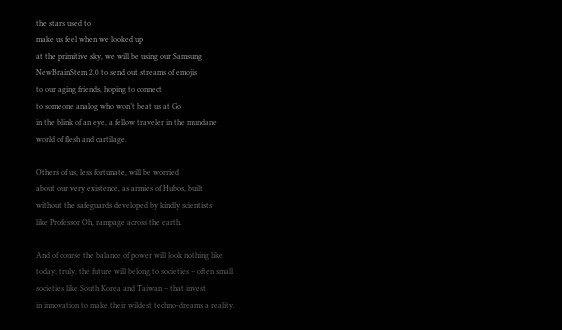the stars used to
make us feel when we looked up
at the primitive sky, we will be using our Samsung
NewBrainStem 2.0 to send out streams of emojis
to our aging friends, hoping to connect
to someone analog who won’t beat us at Go
in the blink of an eye, a fellow traveler in the mundane
world of flesh and cartilage.

Others of us, less fortunate, will be worried
about our very existence, as armies of Hubos, built
without the safeguards developed by kindly scientists
like Professor Oh, rampage across the earth.

And of course the balance of power will look nothing like
today; truly, the future will belong to societies – often small
societies like South Korea and Taiwan – that invest
in innovation to make their wildest techno-dreams a reality.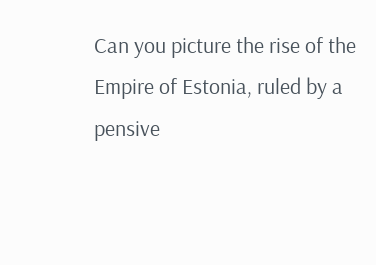Can you picture the rise of the Empire of Estonia, ruled by a pensive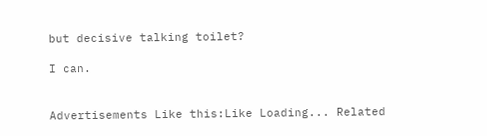but decisive talking toilet?

I can.


Advertisements Like this:Like Loading... Related